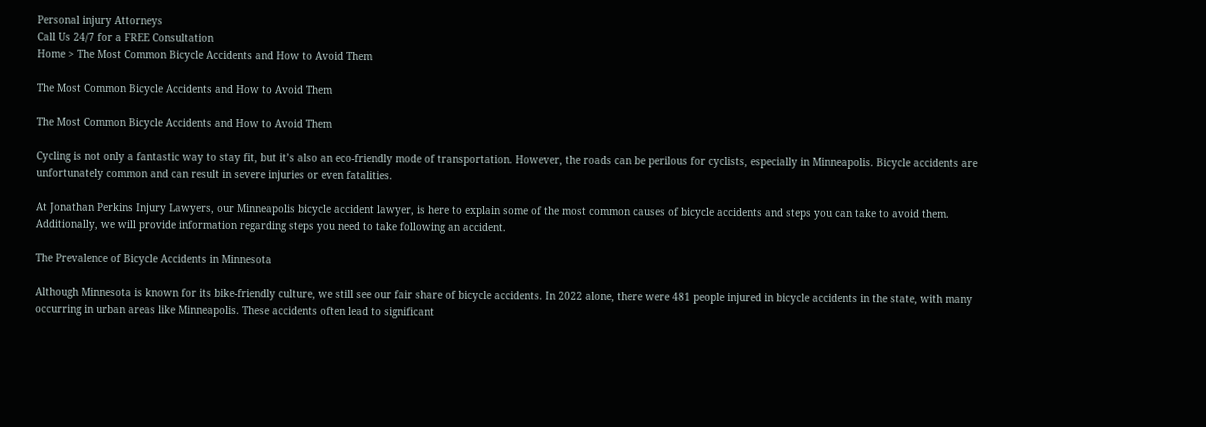Personal injury Attorneys
Call Us 24/7 for a FREE Consultation
Home > The Most Common Bicycle Accidents and How to Avoid Them

The Most Common Bicycle Accidents and How to Avoid Them

The Most Common Bicycle Accidents and How to Avoid Them

Cycling is not only a fantastic way to stay fit, but it’s also an eco-friendly mode of transportation. However, the roads can be perilous for cyclists, especially in Minneapolis. Bicycle accidents are unfortunately common and can result in severe injuries or even fatalities.

At Jonathan Perkins Injury Lawyers, our Minneapolis bicycle accident lawyer, is here to explain some of the most common causes of bicycle accidents and steps you can take to avoid them. Additionally, we will provide information regarding steps you need to take following an accident.

The Prevalence of Bicycle Accidents in Minnesota

Although Minnesota is known for its bike-friendly culture, we still see our fair share of bicycle accidents. In 2022 alone, there were 481 people injured in bicycle accidents in the state, with many occurring in urban areas like Minneapolis. These accidents often lead to significant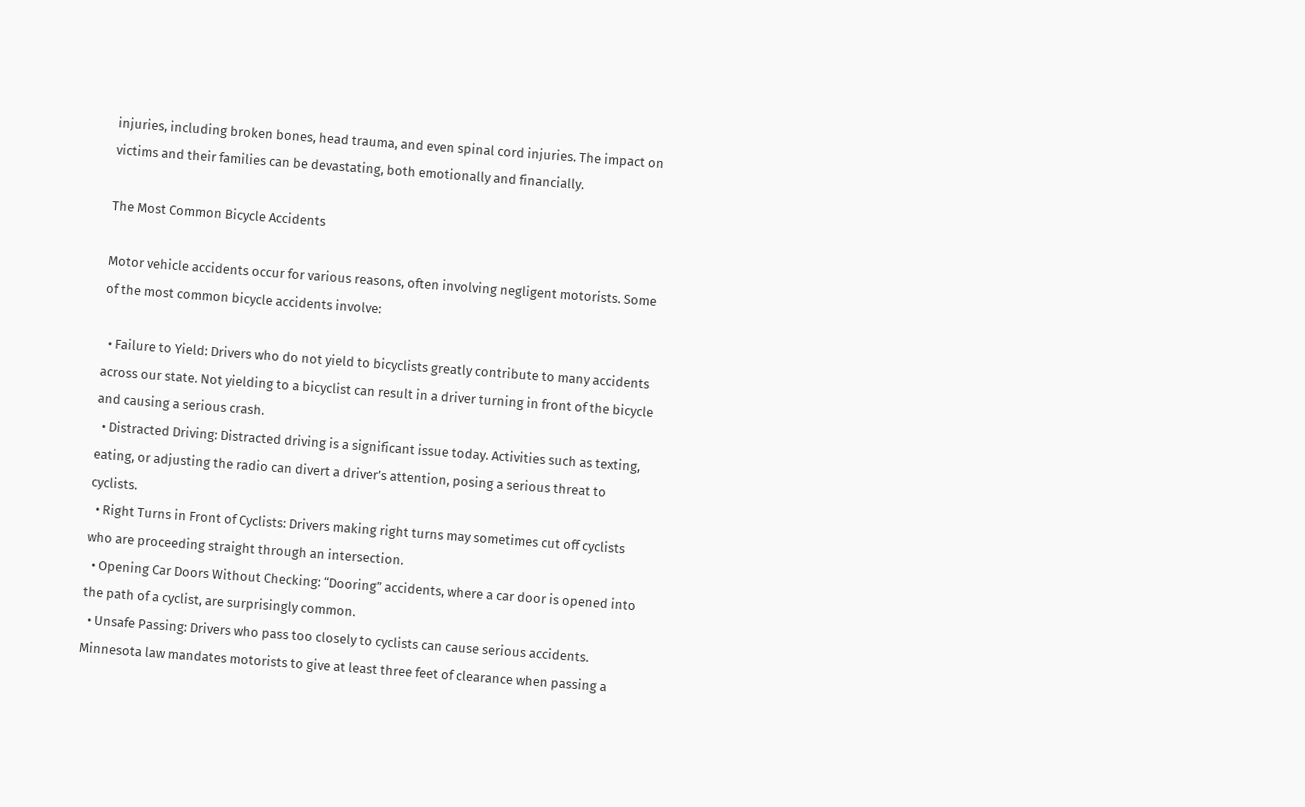injuries, including broken bones, head trauma, and even spinal cord injuries. The impact on victims and their families can be devastating, both emotionally and financially.

The Most Common Bicycle Accidents

Motor vehicle accidents occur for various reasons, often involving negligent motorists. Some of the most common bicycle accidents involve:

  • Failure to Yield: Drivers who do not yield to bicyclists greatly contribute to many accidents across our state. Not yielding to a bicyclist can result in a driver turning in front of the bicycle and causing a serious crash.
  • Distracted Driving: Distracted driving is a significant issue today. Activities such as texting, eating, or adjusting the radio can divert a driver’s attention, posing a serious threat to cyclists.
  • Right Turns in Front of Cyclists: Drivers making right turns may sometimes cut off cyclists who are proceeding straight through an intersection.
  • Opening Car Doors Without Checking: “Dooring” accidents, where a car door is opened into the path of a cyclist, are surprisingly common.
  • Unsafe Passing: Drivers who pass too closely to cyclists can cause serious accidents. Minnesota law mandates motorists to give at least three feet of clearance when passing a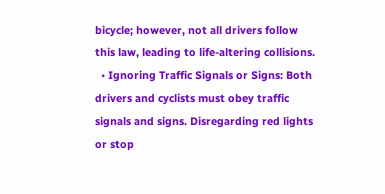bicycle; however, not all drivers follow this law, leading to life-altering collisions.
  • Ignoring Traffic Signals or Signs: Both drivers and cyclists must obey traffic signals and signs. Disregarding red lights or stop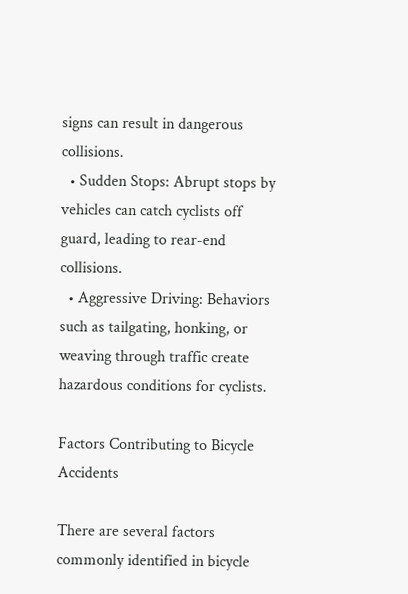signs can result in dangerous collisions.
  • Sudden Stops: Abrupt stops by vehicles can catch cyclists off guard, leading to rear-end collisions.
  • Aggressive Driving: Behaviors such as tailgating, honking, or weaving through traffic create hazardous conditions for cyclists.

Factors Contributing to Bicycle Accidents

There are several factors commonly identified in bicycle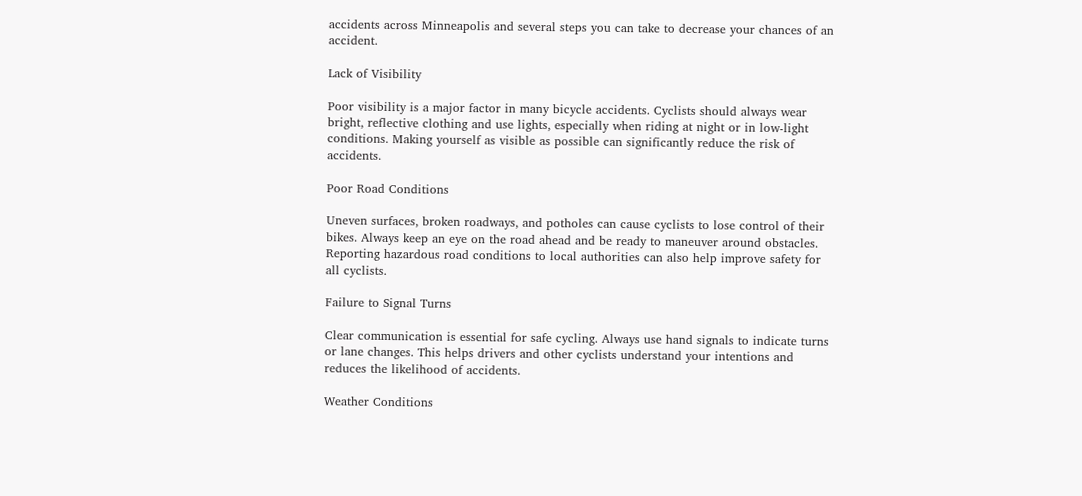accidents across Minneapolis and several steps you can take to decrease your chances of an accident.

Lack of Visibility

Poor visibility is a major factor in many bicycle accidents. Cyclists should always wear bright, reflective clothing and use lights, especially when riding at night or in low-light conditions. Making yourself as visible as possible can significantly reduce the risk of accidents.

Poor Road Conditions

Uneven surfaces, broken roadways, and potholes can cause cyclists to lose control of their bikes. Always keep an eye on the road ahead and be ready to maneuver around obstacles. Reporting hazardous road conditions to local authorities can also help improve safety for all cyclists.

Failure to Signal Turns

Clear communication is essential for safe cycling. Always use hand signals to indicate turns or lane changes. This helps drivers and other cyclists understand your intentions and reduces the likelihood of accidents.

Weather Conditions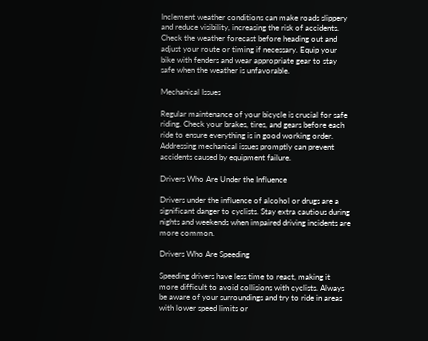Inclement weather conditions can make roads slippery and reduce visibility, increasing the risk of accidents. Check the weather forecast before heading out and adjust your route or timing if necessary. Equip your bike with fenders and wear appropriate gear to stay safe when the weather is unfavorable.

Mechanical Issues

Regular maintenance of your bicycle is crucial for safe riding. Check your brakes, tires, and gears before each ride to ensure everything is in good working order. Addressing mechanical issues promptly can prevent accidents caused by equipment failure.

Drivers Who Are Under the Influence

Drivers under the influence of alcohol or drugs are a significant danger to cyclists. Stay extra cautious during nights and weekends when impaired driving incidents are more common.

Drivers Who Are Speeding

Speeding drivers have less time to react, making it more difficult to avoid collisions with cyclists. Always be aware of your surroundings and try to ride in areas with lower speed limits or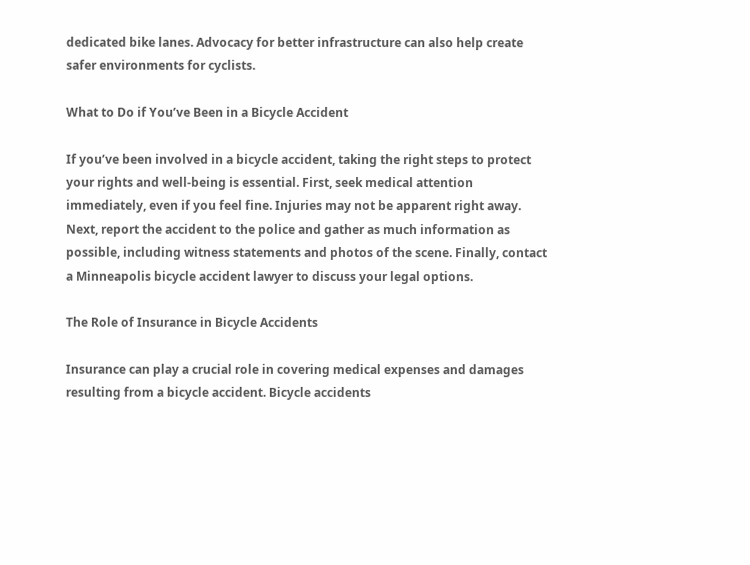dedicated bike lanes. Advocacy for better infrastructure can also help create safer environments for cyclists.

What to Do if You’ve Been in a Bicycle Accident

If you’ve been involved in a bicycle accident, taking the right steps to protect your rights and well-being is essential. First, seek medical attention immediately, even if you feel fine. Injuries may not be apparent right away. Next, report the accident to the police and gather as much information as possible, including witness statements and photos of the scene. Finally, contact a Minneapolis bicycle accident lawyer to discuss your legal options.

The Role of Insurance in Bicycle Accidents

Insurance can play a crucial role in covering medical expenses and damages resulting from a bicycle accident. Bicycle accidents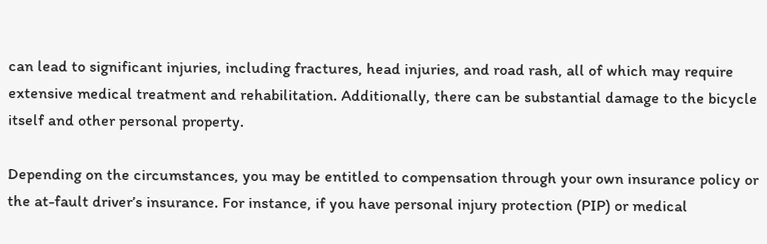can lead to significant injuries, including fractures, head injuries, and road rash, all of which may require extensive medical treatment and rehabilitation. Additionally, there can be substantial damage to the bicycle itself and other personal property.

Depending on the circumstances, you may be entitled to compensation through your own insurance policy or the at-fault driver’s insurance. For instance, if you have personal injury protection (PIP) or medical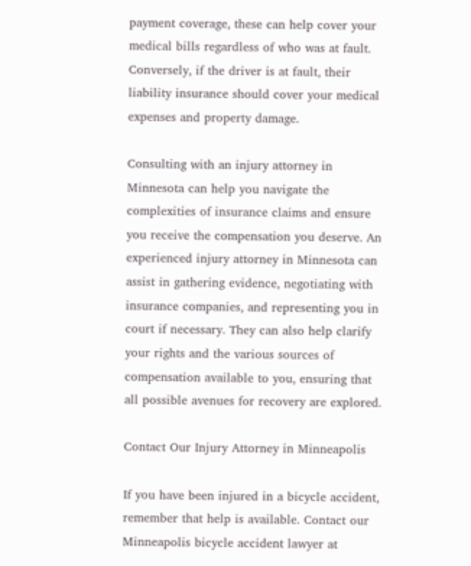payment coverage, these can help cover your medical bills regardless of who was at fault. Conversely, if the driver is at fault, their liability insurance should cover your medical expenses and property damage.

Consulting with an injury attorney in Minnesota can help you navigate the complexities of insurance claims and ensure you receive the compensation you deserve. An experienced injury attorney in Minnesota can assist in gathering evidence, negotiating with insurance companies, and representing you in court if necessary. They can also help clarify your rights and the various sources of compensation available to you, ensuring that all possible avenues for recovery are explored.

Contact Our Injury Attorney in Minneapolis

If you have been injured in a bicycle accident, remember that help is available. Contact our Minneapolis bicycle accident lawyer at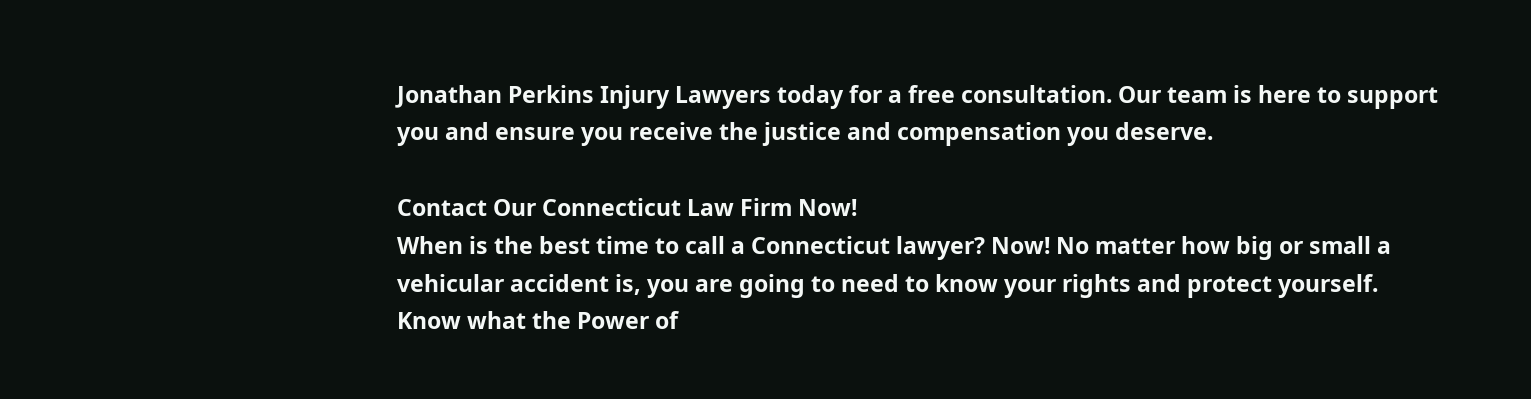Jonathan Perkins Injury Lawyers today for a free consultation. Our team is here to support you and ensure you receive the justice and compensation you deserve.

Contact Our Connecticut Law Firm Now!
When is the best time to call a Connecticut lawyer? Now! No matter how big or small a vehicular accident is, you are going to need to know your rights and protect yourself. Know what the Power of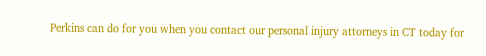Perkins can do for you when you contact our personal injury attorneys in CT today for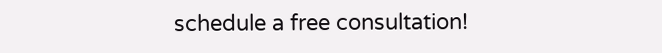schedule a free consultation!